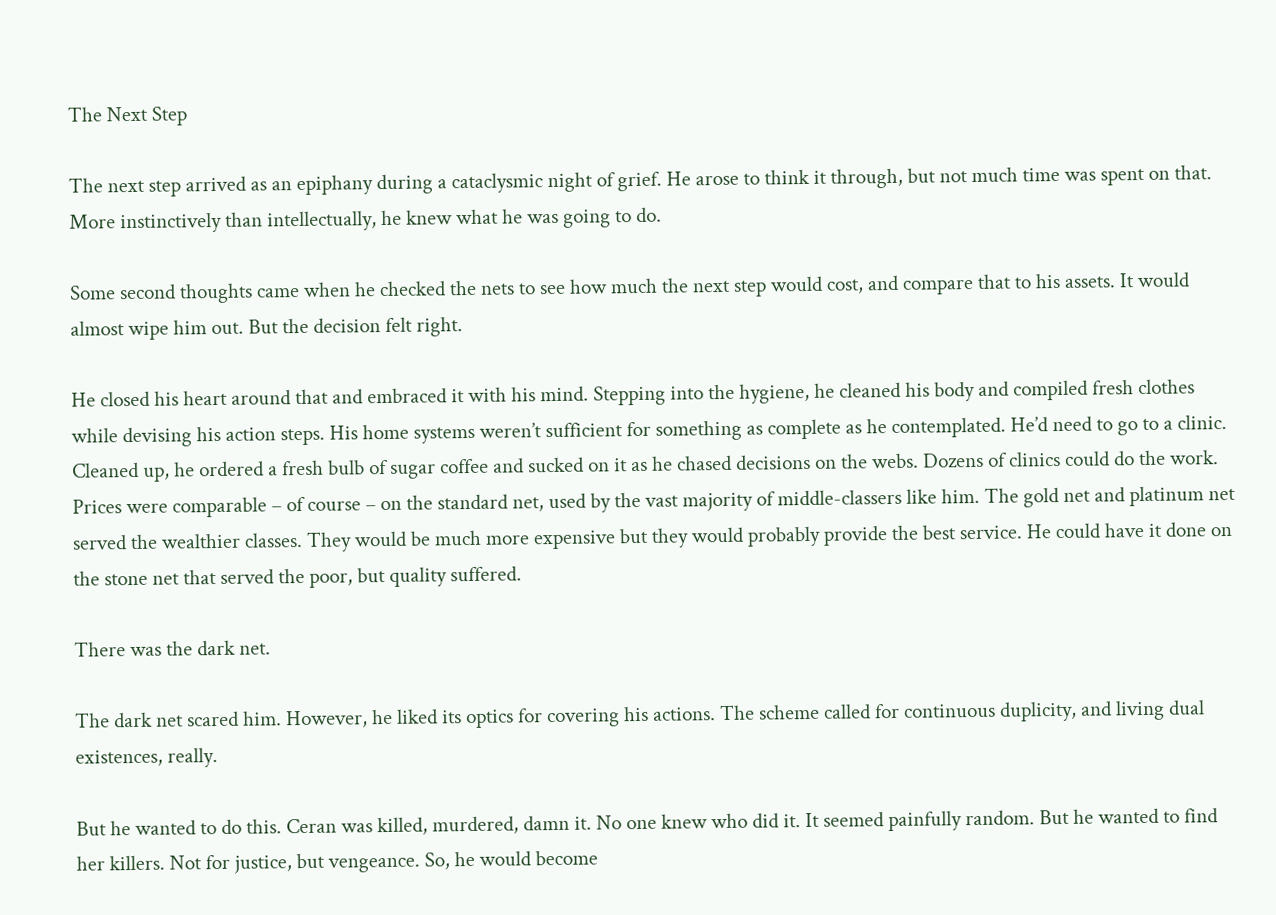The Next Step

The next step arrived as an epiphany during a cataclysmic night of grief. He arose to think it through, but not much time was spent on that. More instinctively than intellectually, he knew what he was going to do.

Some second thoughts came when he checked the nets to see how much the next step would cost, and compare that to his assets. It would almost wipe him out. But the decision felt right.

He closed his heart around that and embraced it with his mind. Stepping into the hygiene, he cleaned his body and compiled fresh clothes while devising his action steps. His home systems weren’t sufficient for something as complete as he contemplated. He’d need to go to a clinic. Cleaned up, he ordered a fresh bulb of sugar coffee and sucked on it as he chased decisions on the webs. Dozens of clinics could do the work. Prices were comparable – of course – on the standard net, used by the vast majority of middle-classers like him. The gold net and platinum net served the wealthier classes. They would be much more expensive but they would probably provide the best service. He could have it done on the stone net that served the poor, but quality suffered.

There was the dark net.

The dark net scared him. However, he liked its optics for covering his actions. The scheme called for continuous duplicity, and living dual existences, really.

But he wanted to do this. Ceran was killed, murdered, damn it. No one knew who did it. It seemed painfully random. But he wanted to find her killers. Not for justice, but vengeance. So, he would become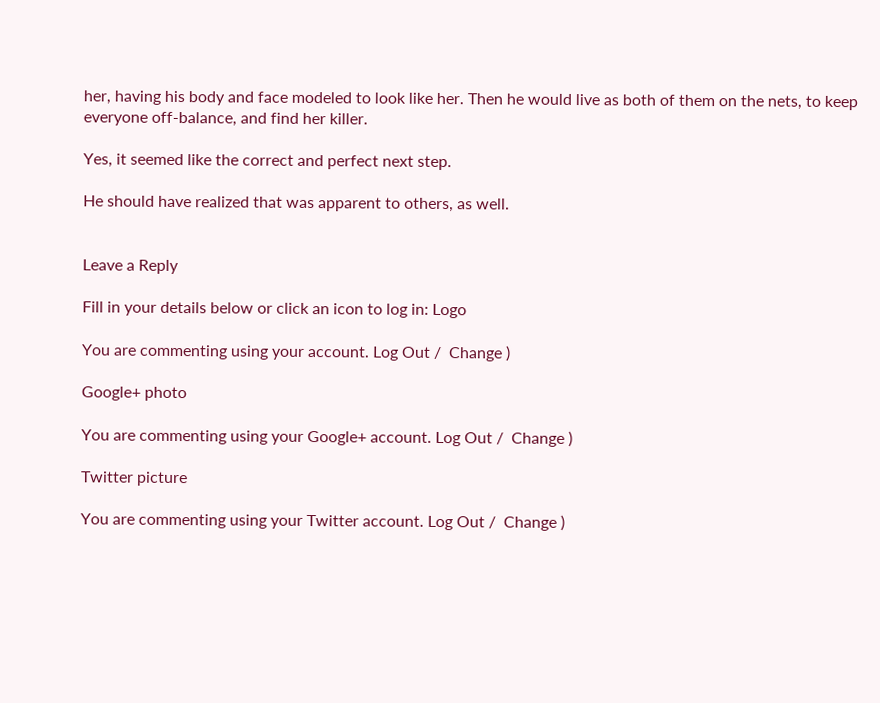her, having his body and face modeled to look like her. Then he would live as both of them on the nets, to keep everyone off-balance, and find her killer.

Yes, it seemed like the correct and perfect next step.

He should have realized that was apparent to others, as well.


Leave a Reply

Fill in your details below or click an icon to log in: Logo

You are commenting using your account. Log Out /  Change )

Google+ photo

You are commenting using your Google+ account. Log Out /  Change )

Twitter picture

You are commenting using your Twitter account. Log Out /  Change )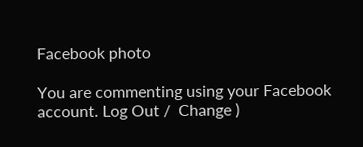Facebook photo

You are commenting using your Facebook account. Log Out /  Change )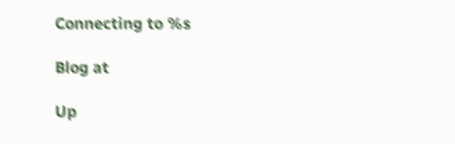Connecting to %s

Blog at

Up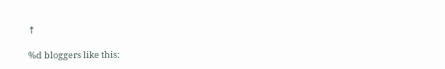↑

%d bloggers like this: